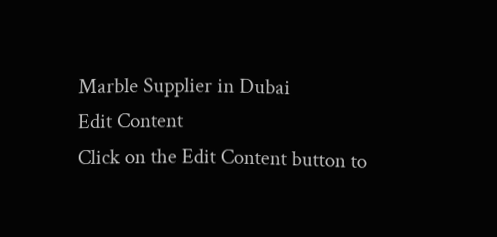Marble Supplier in Dubai
Edit Content
Click on the Edit Content button to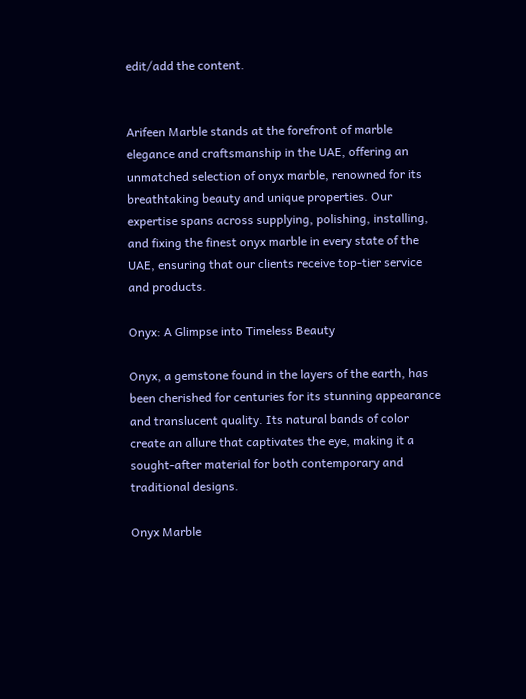edit/add the content.


Arifeen Marble stands at the forefront of marble elegance and craftsmanship in the UAE, offering an unmatched selection of onyx marble, renowned for its breathtaking beauty and unique properties. Our expertise spans across supplying, polishing, installing, and fixing the finest onyx marble in every state of the UAE, ensuring that our clients receive top-tier service and products.

Onyx: A Glimpse into Timeless Beauty

Onyx, a gemstone found in the layers of the earth, has been cherished for centuries for its stunning appearance and translucent quality. Its natural bands of color create an allure that captivates the eye, making it a sought-after material for both contemporary and traditional designs.

Onyx Marble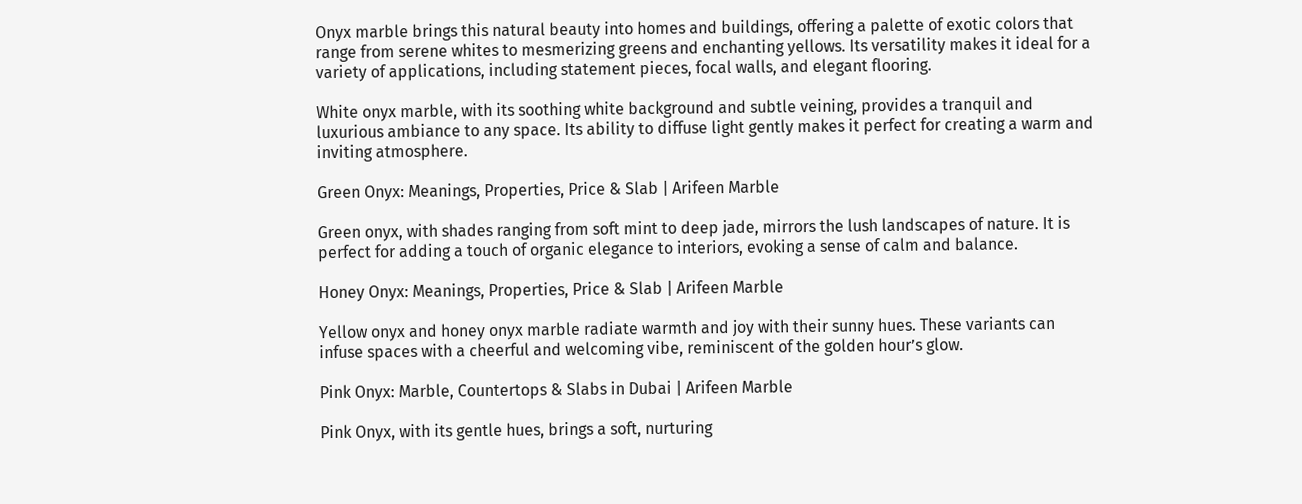Onyx marble brings this natural beauty into homes and buildings, offering a palette of exotic colors that range from serene whites to mesmerizing greens and enchanting yellows. Its versatility makes it ideal for a variety of applications, including statement pieces, focal walls, and elegant flooring.

White onyx marble, with its soothing white background and subtle veining, provides a tranquil and luxurious ambiance to any space. Its ability to diffuse light gently makes it perfect for creating a warm and inviting atmosphere.

Green Onyx: Meanings, Properties, Price & Slab | Arifeen Marble

Green onyx, with shades ranging from soft mint to deep jade, mirrors the lush landscapes of nature. It is perfect for adding a touch of organic elegance to interiors, evoking a sense of calm and balance.

Honey Onyx: Meanings, Properties, Price & Slab | Arifeen Marble

Yellow onyx and honey onyx marble radiate warmth and joy with their sunny hues. These variants can infuse spaces with a cheerful and welcoming vibe, reminiscent of the golden hour’s glow.

Pink Onyx: Marble, Countertops & Slabs in Dubai | Arifeen Marble

Pink Onyx, with its gentle hues, brings a soft, nurturing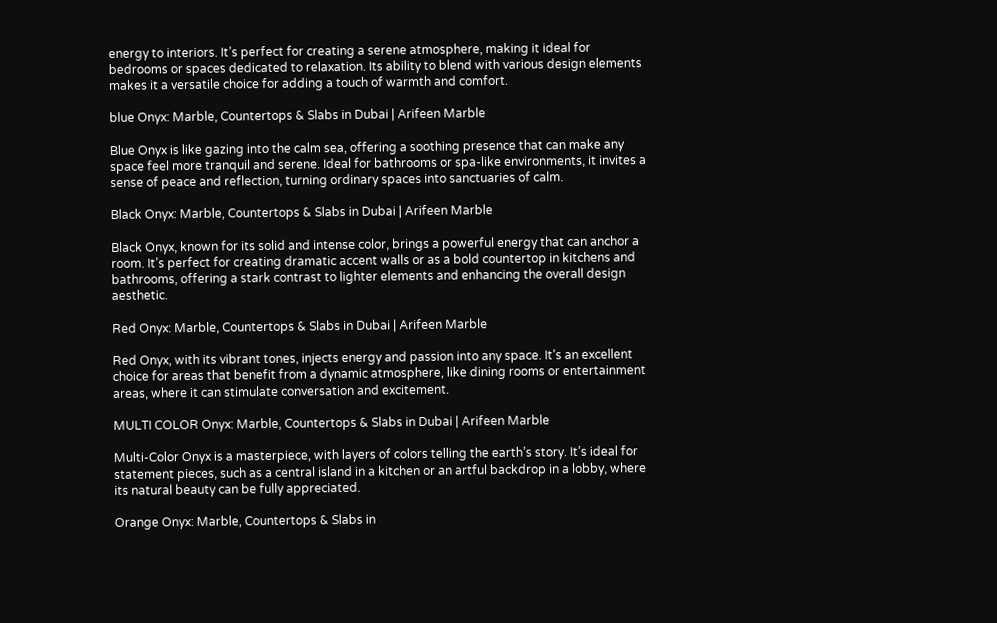energy to interiors. It’s perfect for creating a serene atmosphere, making it ideal for bedrooms or spaces dedicated to relaxation. Its ability to blend with various design elements makes it a versatile choice for adding a touch of warmth and comfort.

blue Onyx: Marble, Countertops & Slabs in Dubai | Arifeen Marble

Blue Onyx is like gazing into the calm sea, offering a soothing presence that can make any space feel more tranquil and serene. Ideal for bathrooms or spa-like environments, it invites a sense of peace and reflection, turning ordinary spaces into sanctuaries of calm.

Black Onyx: Marble, Countertops & Slabs in Dubai | Arifeen Marble

Black Onyx, known for its solid and intense color, brings a powerful energy that can anchor a room. It’s perfect for creating dramatic accent walls or as a bold countertop in kitchens and bathrooms, offering a stark contrast to lighter elements and enhancing the overall design aesthetic.

Red Onyx: Marble, Countertops & Slabs in Dubai | Arifeen Marble

Red Onyx, with its vibrant tones, injects energy and passion into any space. It’s an excellent choice for areas that benefit from a dynamic atmosphere, like dining rooms or entertainment areas, where it can stimulate conversation and excitement.

MULTI COLOR Onyx: Marble, Countertops & Slabs in Dubai | Arifeen Marble

Multi-Color Onyx is a masterpiece, with layers of colors telling the earth’s story. It’s ideal for statement pieces, such as a central island in a kitchen or an artful backdrop in a lobby, where its natural beauty can be fully appreciated.

Orange Onyx: Marble, Countertops & Slabs in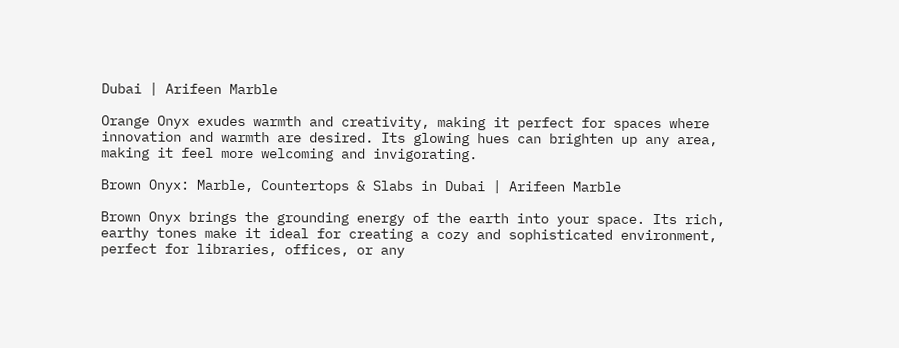Dubai | Arifeen Marble

Orange Onyx exudes warmth and creativity, making it perfect for spaces where innovation and warmth are desired. Its glowing hues can brighten up any area, making it feel more welcoming and invigorating.

Brown Onyx: Marble, Countertops & Slabs in Dubai | Arifeen Marble

Brown Onyx brings the grounding energy of the earth into your space. Its rich, earthy tones make it ideal for creating a cozy and sophisticated environment, perfect for libraries, offices, or any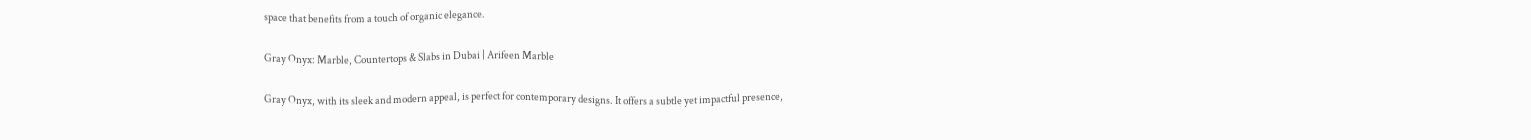space that benefits from a touch of organic elegance.

Gray Onyx: Marble, Countertops & Slabs in Dubai | Arifeen Marble

Gray Onyx, with its sleek and modern appeal, is perfect for contemporary designs. It offers a subtle yet impactful presence,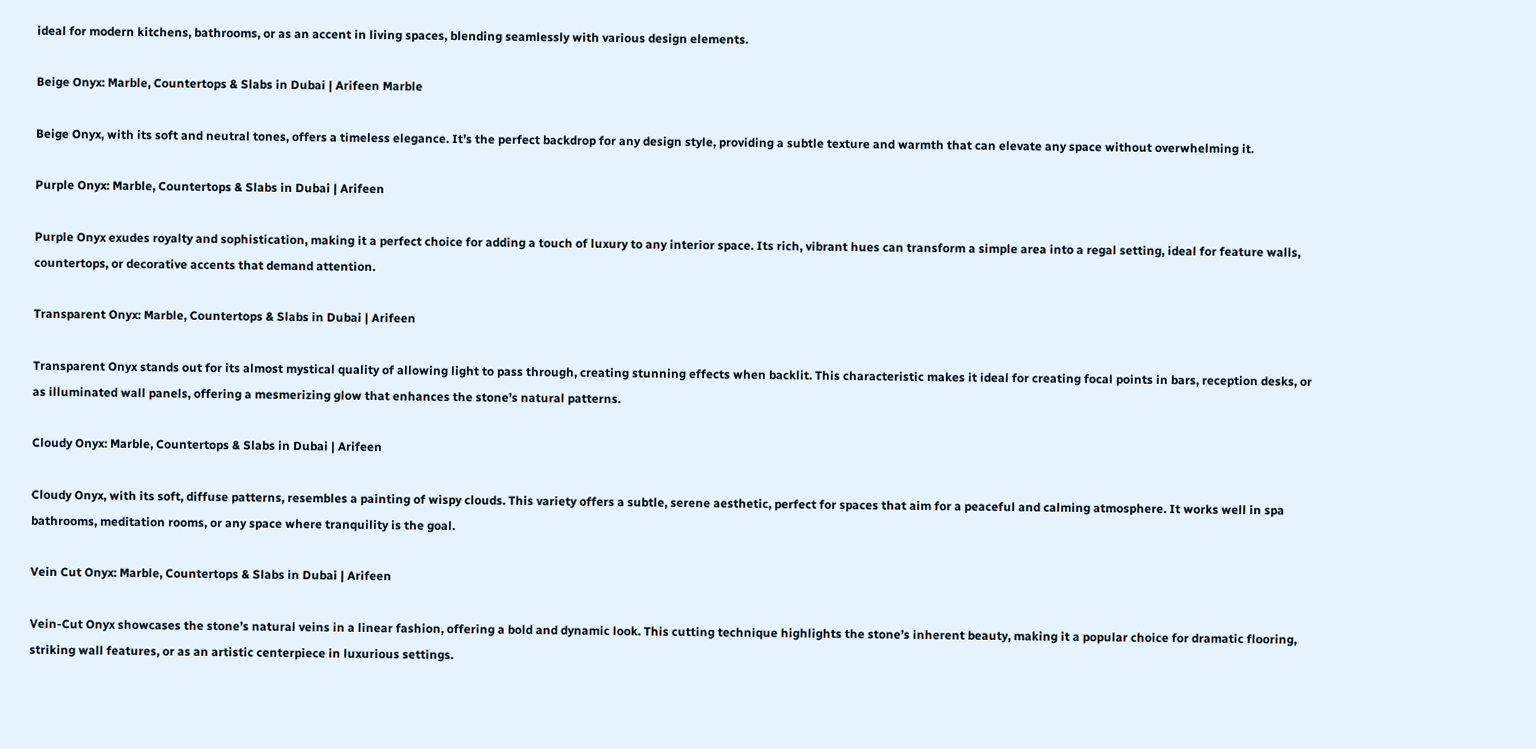ideal for modern kitchens, bathrooms, or as an accent in living spaces, blending seamlessly with various design elements.

Beige Onyx: Marble, Countertops & Slabs in Dubai | Arifeen Marble

Beige Onyx, with its soft and neutral tones, offers a timeless elegance. It’s the perfect backdrop for any design style, providing a subtle texture and warmth that can elevate any space without overwhelming it.

Purple Onyx: Marble, Countertops & Slabs in Dubai | Arifeen

Purple Onyx exudes royalty and sophistication, making it a perfect choice for adding a touch of luxury to any interior space. Its rich, vibrant hues can transform a simple area into a regal setting, ideal for feature walls, countertops, or decorative accents that demand attention.

Transparent Onyx: Marble, Countertops & Slabs in Dubai | Arifeen

Transparent Onyx stands out for its almost mystical quality of allowing light to pass through, creating stunning effects when backlit. This characteristic makes it ideal for creating focal points in bars, reception desks, or as illuminated wall panels, offering a mesmerizing glow that enhances the stone’s natural patterns.

Cloudy Onyx: Marble, Countertops & Slabs in Dubai | Arifeen

Cloudy Onyx, with its soft, diffuse patterns, resembles a painting of wispy clouds. This variety offers a subtle, serene aesthetic, perfect for spaces that aim for a peaceful and calming atmosphere. It works well in spa bathrooms, meditation rooms, or any space where tranquility is the goal.

Vein Cut Onyx: Marble, Countertops & Slabs in Dubai | Arifeen

Vein-Cut Onyx showcases the stone’s natural veins in a linear fashion, offering a bold and dynamic look. This cutting technique highlights the stone’s inherent beauty, making it a popular choice for dramatic flooring, striking wall features, or as an artistic centerpiece in luxurious settings.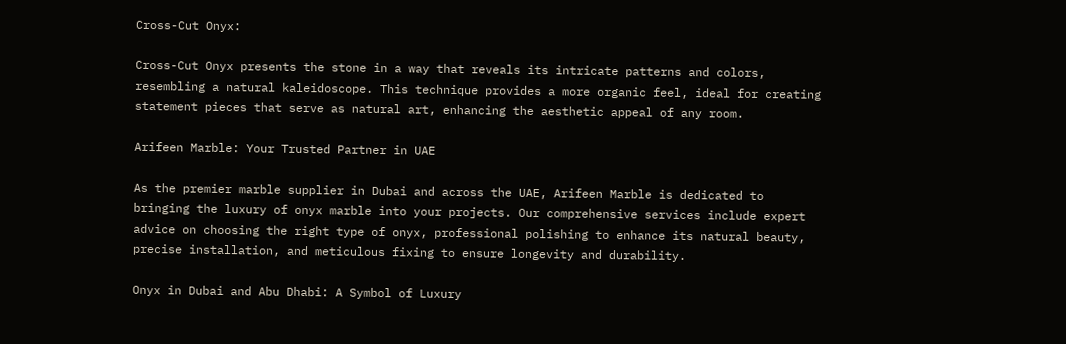Cross-Cut Onyx:

Cross-Cut Onyx presents the stone in a way that reveals its intricate patterns and colors, resembling a natural kaleidoscope. This technique provides a more organic feel, ideal for creating statement pieces that serve as natural art, enhancing the aesthetic appeal of any room.

Arifeen Marble: Your Trusted Partner in UAE

As the premier marble supplier in Dubai and across the UAE, Arifeen Marble is dedicated to bringing the luxury of onyx marble into your projects. Our comprehensive services include expert advice on choosing the right type of onyx, professional polishing to enhance its natural beauty, precise installation, and meticulous fixing to ensure longevity and durability.

Onyx in Dubai and Abu Dhabi: A Symbol of Luxury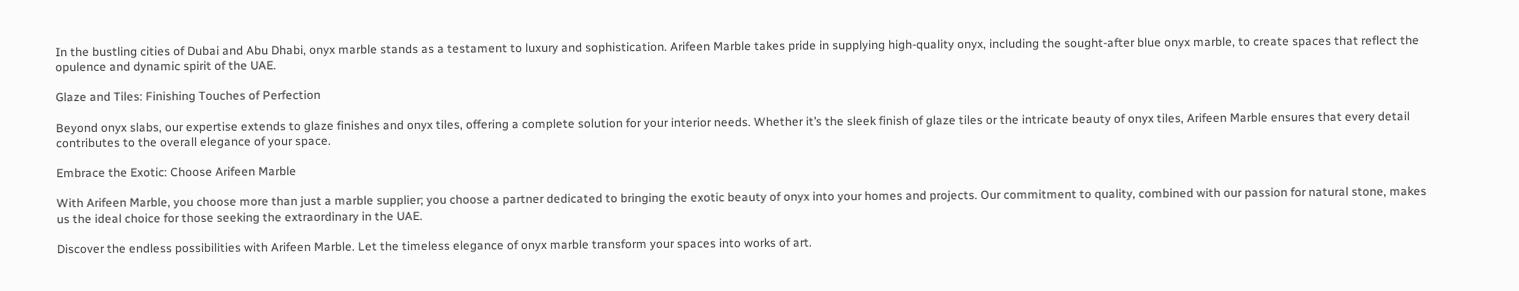In the bustling cities of Dubai and Abu Dhabi, onyx marble stands as a testament to luxury and sophistication. Arifeen Marble takes pride in supplying high-quality onyx, including the sought-after blue onyx marble, to create spaces that reflect the opulence and dynamic spirit of the UAE.

Glaze and Tiles: Finishing Touches of Perfection

Beyond onyx slabs, our expertise extends to glaze finishes and onyx tiles, offering a complete solution for your interior needs. Whether it’s the sleek finish of glaze tiles or the intricate beauty of onyx tiles, Arifeen Marble ensures that every detail contributes to the overall elegance of your space.

Embrace the Exotic: Choose Arifeen Marble

With Arifeen Marble, you choose more than just a marble supplier; you choose a partner dedicated to bringing the exotic beauty of onyx into your homes and projects. Our commitment to quality, combined with our passion for natural stone, makes us the ideal choice for those seeking the extraordinary in the UAE.

Discover the endless possibilities with Arifeen Marble. Let the timeless elegance of onyx marble transform your spaces into works of art.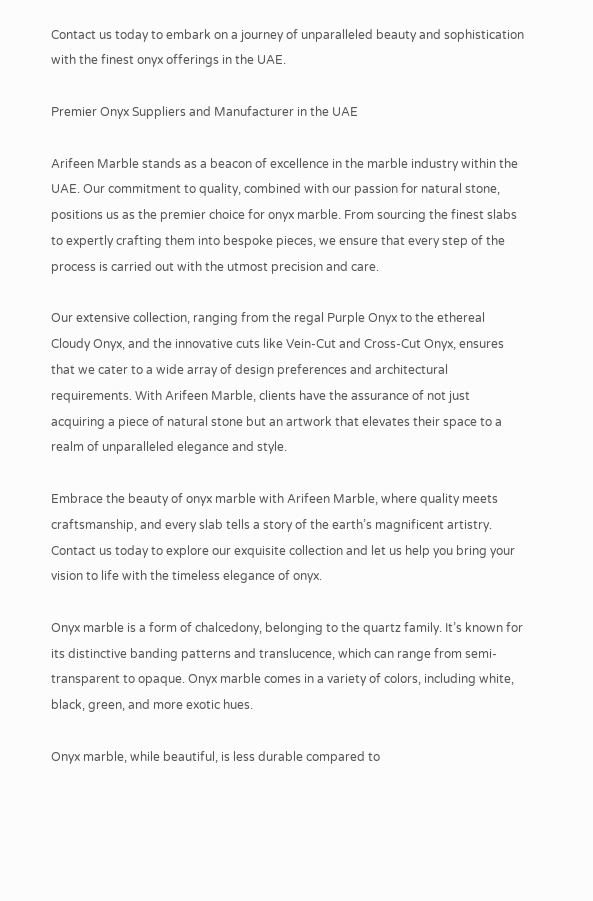Contact us today to embark on a journey of unparalleled beauty and sophistication with the finest onyx offerings in the UAE.

Premier Onyx Suppliers and Manufacturer in the UAE

Arifeen Marble stands as a beacon of excellence in the marble industry within the UAE. Our commitment to quality, combined with our passion for natural stone, positions us as the premier choice for onyx marble. From sourcing the finest slabs to expertly crafting them into bespoke pieces, we ensure that every step of the process is carried out with the utmost precision and care.

Our extensive collection, ranging from the regal Purple Onyx to the ethereal Cloudy Onyx, and the innovative cuts like Vein-Cut and Cross-Cut Onyx, ensures that we cater to a wide array of design preferences and architectural requirements. With Arifeen Marble, clients have the assurance of not just acquiring a piece of natural stone but an artwork that elevates their space to a realm of unparalleled elegance and style.

Embrace the beauty of onyx marble with Arifeen Marble, where quality meets craftsmanship, and every slab tells a story of the earth’s magnificent artistry. Contact us today to explore our exquisite collection and let us help you bring your vision to life with the timeless elegance of onyx.

Onyx marble is a form of chalcedony, belonging to the quartz family. It’s known for its distinctive banding patterns and translucence, which can range from semi-transparent to opaque. Onyx marble comes in a variety of colors, including white, black, green, and more exotic hues.

Onyx marble, while beautiful, is less durable compared to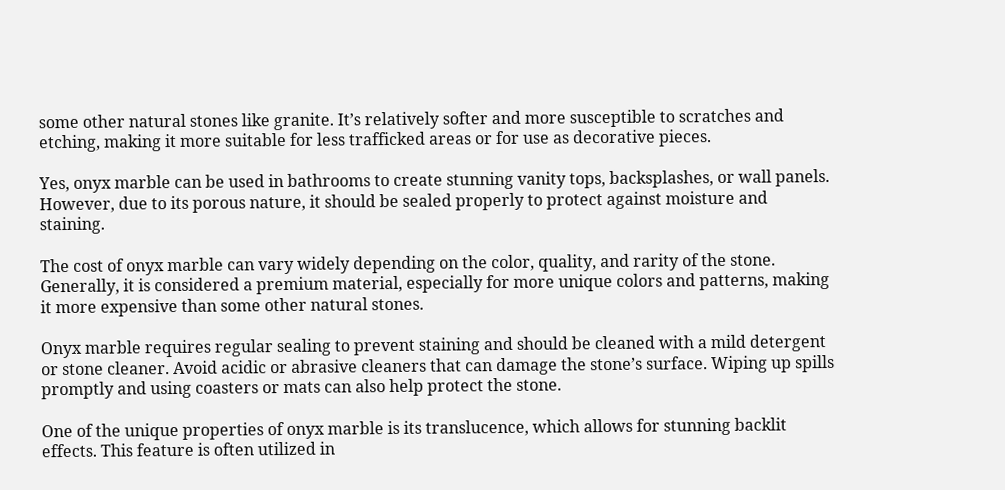some other natural stones like granite. It’s relatively softer and more susceptible to scratches and etching, making it more suitable for less trafficked areas or for use as decorative pieces.

Yes, onyx marble can be used in bathrooms to create stunning vanity tops, backsplashes, or wall panels. However, due to its porous nature, it should be sealed properly to protect against moisture and staining.

The cost of onyx marble can vary widely depending on the color, quality, and rarity of the stone. Generally, it is considered a premium material, especially for more unique colors and patterns, making it more expensive than some other natural stones.

Onyx marble requires regular sealing to prevent staining and should be cleaned with a mild detergent or stone cleaner. Avoid acidic or abrasive cleaners that can damage the stone’s surface. Wiping up spills promptly and using coasters or mats can also help protect the stone.

One of the unique properties of onyx marble is its translucence, which allows for stunning backlit effects. This feature is often utilized in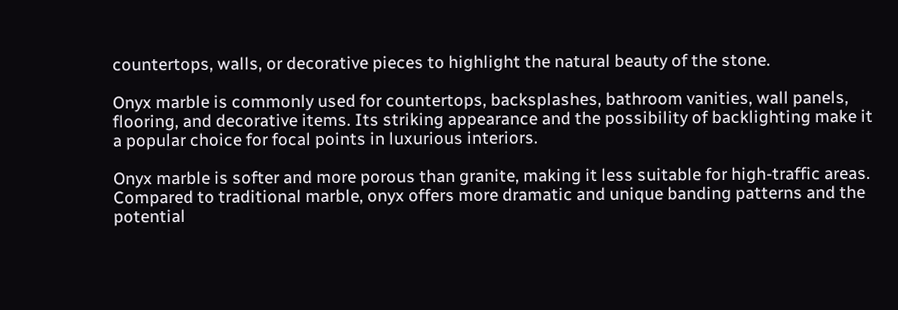countertops, walls, or decorative pieces to highlight the natural beauty of the stone.

Onyx marble is commonly used for countertops, backsplashes, bathroom vanities, wall panels, flooring, and decorative items. Its striking appearance and the possibility of backlighting make it a popular choice for focal points in luxurious interiors.

Onyx marble is softer and more porous than granite, making it less suitable for high-traffic areas. Compared to traditional marble, onyx offers more dramatic and unique banding patterns and the potential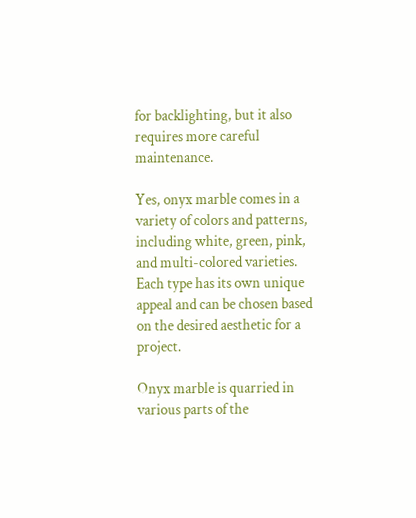for backlighting, but it also requires more careful maintenance.

Yes, onyx marble comes in a variety of colors and patterns, including white, green, pink, and multi-colored varieties. Each type has its own unique appeal and can be chosen based on the desired aesthetic for a project.

Onyx marble is quarried in various parts of the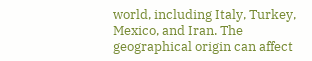world, including Italy, Turkey, Mexico, and Iran. The geographical origin can affect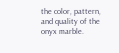the color, pattern, and quality of the onyx marble.